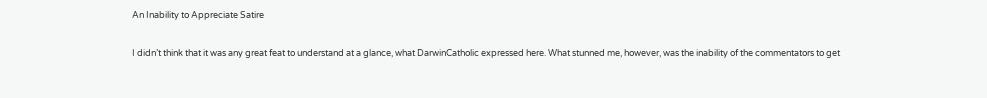An Inability to Appreciate Satire

I didn’t think that it was any great feat to understand at a glance, what DarwinCatholic expressed here. What stunned me, however, was the inability of the commentators to get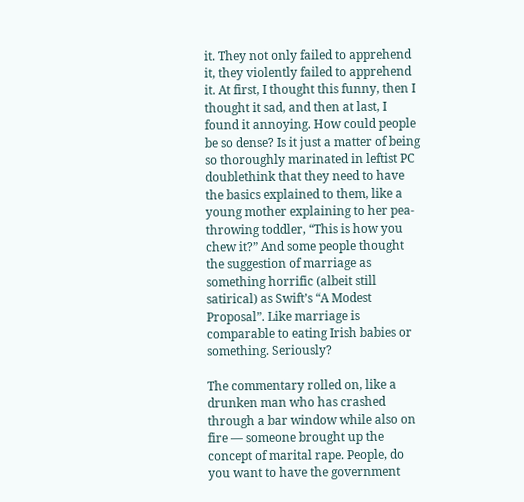it. They not only failed to apprehend it, they violently failed to apprehend it. At first, I thought this funny, then I thought it sad, and then at last, I found it annoying. How could people be so dense? Is it just a matter of being so thoroughly marinated in leftist PC doublethink that they need to have the basics explained to them, like a young mother explaining to her pea-throwing toddler, “This is how you chew it?” And some people thought the suggestion of marriage as something horrific (albeit still satirical) as Swift’s “A Modest Proposal”. Like marriage is comparable to eating Irish babies or something. Seriously?

The commentary rolled on, like a drunken man who has crashed through a bar window while also on fire — someone brought up the concept of marital rape. People, do you want to have the government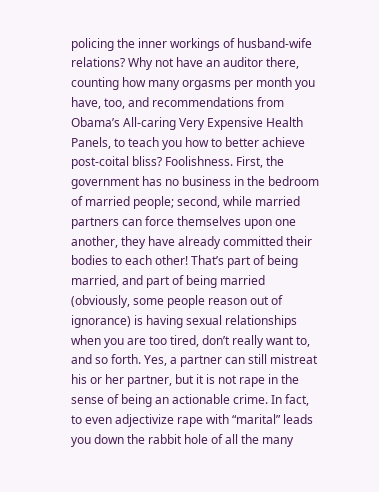policing the inner workings of husband-wife relations? Why not have an auditor there, counting how many orgasms per month you have, too, and recommendations from Obama’s All-caring Very Expensive Health Panels, to teach you how to better achieve post-coital bliss? Foolishness. First, the government has no business in the bedroom of married people; second, while married partners can force themselves upon one another, they have already committed their bodies to each other! That’s part of being married, and part of being married (obviously, some people reason out of ignorance) is having sexual relationships when you are too tired, don’t really want to, and so forth. Yes, a partner can still mistreat his or her partner, but it is not rape in the sense of being an actionable crime. In fact, to even adjectivize rape with “marital” leads you down the rabbit hole of all the many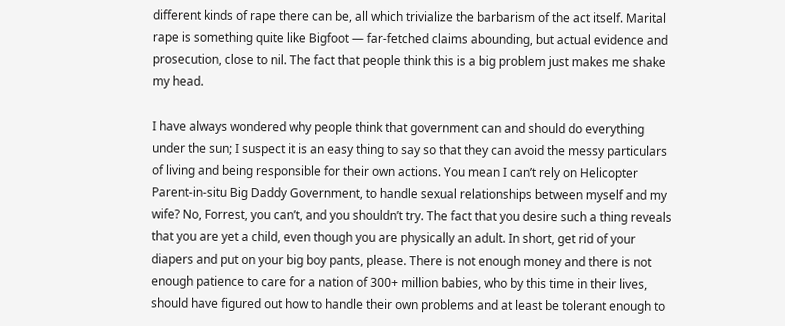different kinds of rape there can be, all which trivialize the barbarism of the act itself. Marital rape is something quite like Bigfoot — far-fetched claims abounding, but actual evidence and prosecution, close to nil. The fact that people think this is a big problem just makes me shake my head.

I have always wondered why people think that government can and should do everything under the sun; I suspect it is an easy thing to say so that they can avoid the messy particulars of living and being responsible for their own actions. You mean I can’t rely on Helicopter Parent-in-situ Big Daddy Government, to handle sexual relationships between myself and my wife? No, Forrest, you can’t, and you shouldn’t try. The fact that you desire such a thing reveals that you are yet a child, even though you are physically an adult. In short, get rid of your diapers and put on your big boy pants, please. There is not enough money and there is not enough patience to care for a nation of 300+ million babies, who by this time in their lives, should have figured out how to handle their own problems and at least be tolerant enough to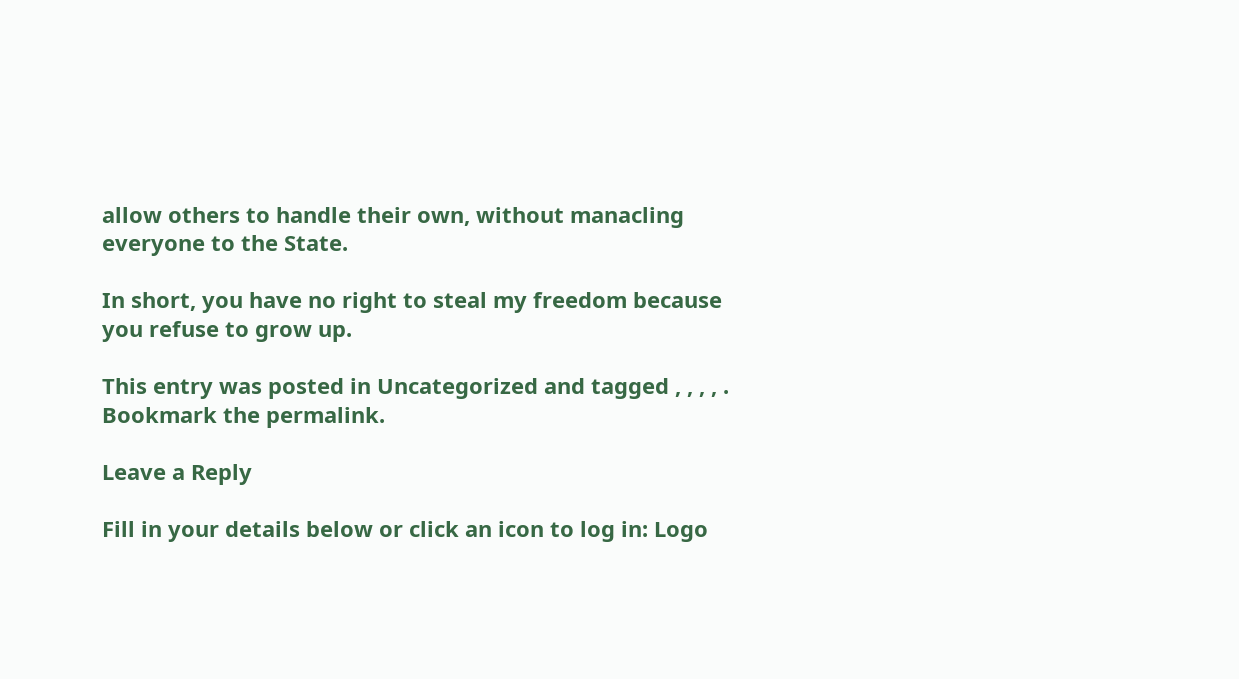allow others to handle their own, without manacling everyone to the State.

In short, you have no right to steal my freedom because you refuse to grow up.

This entry was posted in Uncategorized and tagged , , , , . Bookmark the permalink.

Leave a Reply

Fill in your details below or click an icon to log in: Logo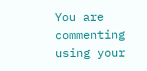You are commenting using your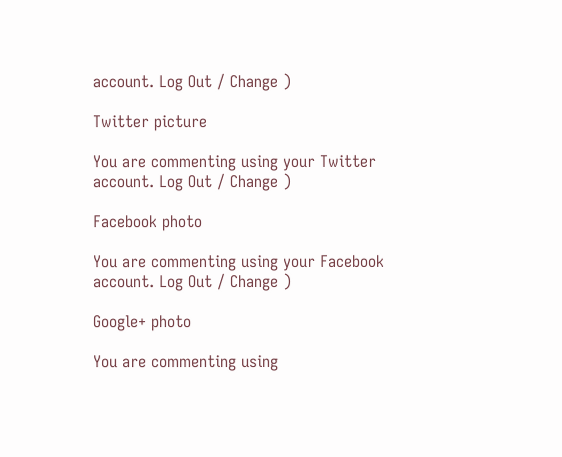account. Log Out / Change )

Twitter picture

You are commenting using your Twitter account. Log Out / Change )

Facebook photo

You are commenting using your Facebook account. Log Out / Change )

Google+ photo

You are commenting using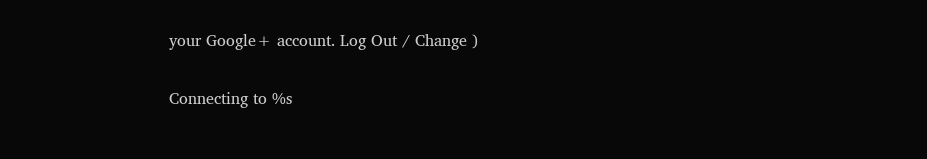your Google+ account. Log Out / Change )

Connecting to %s